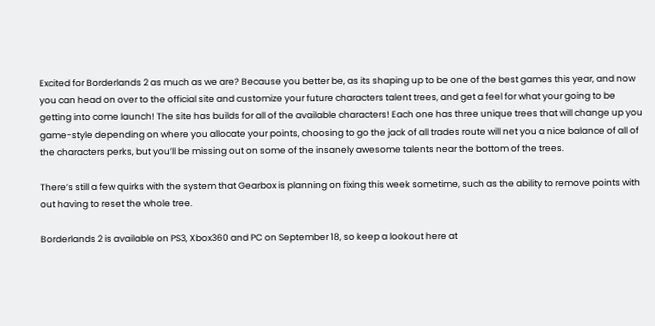Excited for Borderlands 2 as much as we are? Because you better be, as its shaping up to be one of the best games this year, and now you can head on over to the official site and customize your future characters talent trees, and get a feel for what your going to be getting into come launch! The site has builds for all of the available characters! Each one has three unique trees that will change up you game-style depending on where you allocate your points, choosing to go the jack of all trades route will net you a nice balance of all of the characters perks, but you’ll be missing out on some of the insanely awesome talents near the bottom of the trees.

There’s still a few quirks with the system that Gearbox is planning on fixing this week sometime, such as the ability to remove points with out having to reset the whole tree.

Borderlands 2 is available on PS3, Xbox360 and PC on September 18, so keep a lookout here at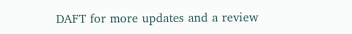DAFT for more updates and a review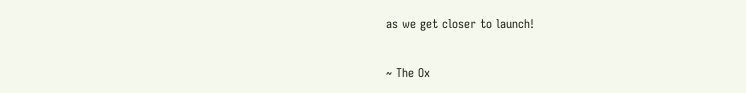as we get closer to launch!

~ The Ox